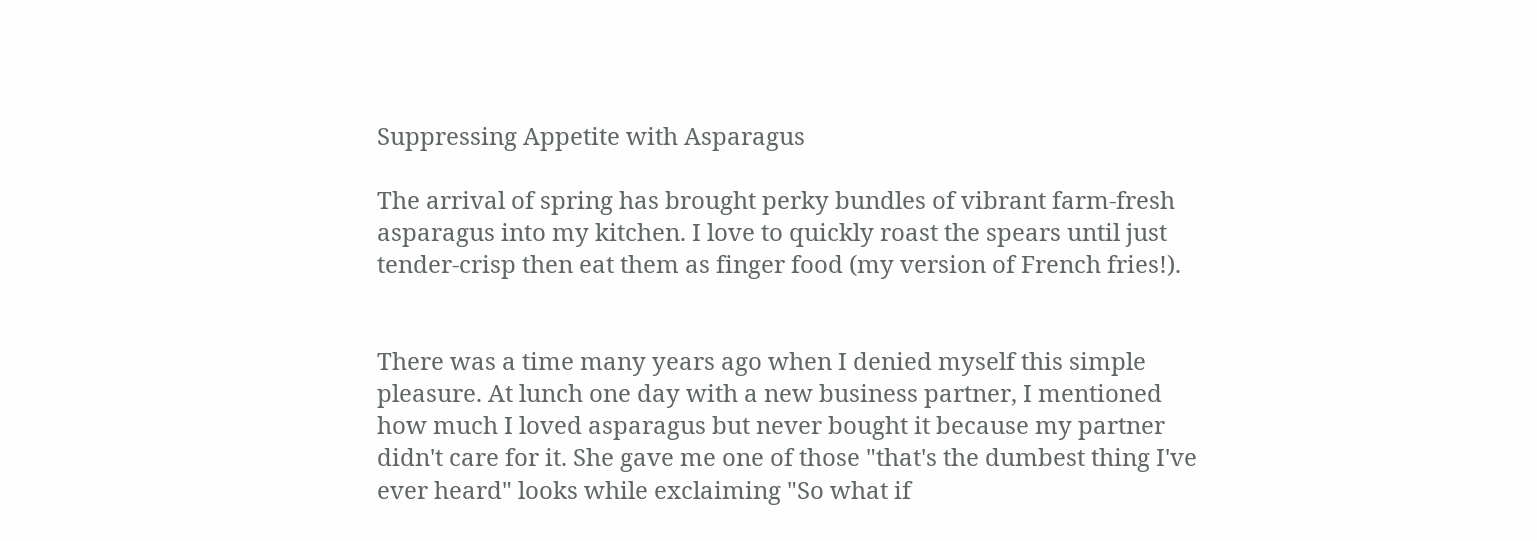Suppressing Appetite with Asparagus

The arrival of spring has brought perky bundles of vibrant farm-fresh asparagus into my kitchen. I love to quickly roast the spears until just tender-crisp then eat them as finger food (my version of French fries!).


There was a time many years ago when I denied myself this simple pleasure. At lunch one day with a new business partner, I mentioned how much I loved asparagus but never bought it because my partner didn't care for it. She gave me one of those "that's the dumbest thing I've ever heard" looks while exclaiming "So what if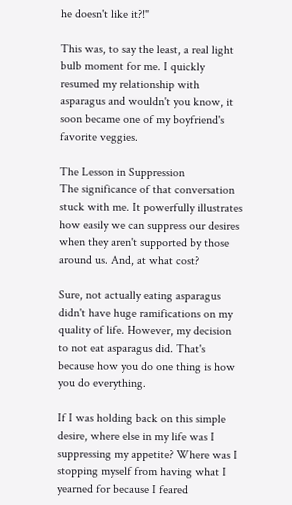he doesn't like it?!"

This was, to say the least, a real light bulb moment for me. I quickly resumed my relationship with asparagus and wouldn't you know, it soon became one of my boyfriend's favorite veggies.

The Lesson in Suppression
The significance of that conversation stuck with me. It powerfully illustrates how easily we can suppress our desires when they aren't supported by those around us. And, at what cost?

Sure, not actually eating asparagus didn't have huge ramifications on my quality of life. However, my decision to not eat asparagus did. That's because how you do one thing is how you do everything.

If I was holding back on this simple desire, where else in my life was I suppressing my appetite? Where was I stopping myself from having what I yearned for because I feared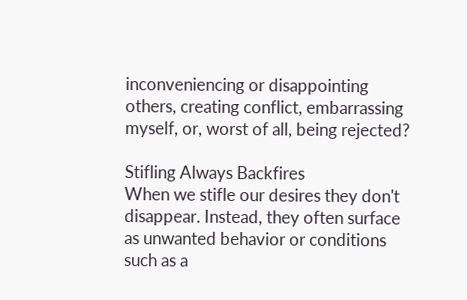inconveniencing or disappointing others, creating conflict, embarrassing myself, or, worst of all, being rejected?

Stifling Always Backfires
When we stifle our desires they don't disappear. Instead, they often surface as unwanted behavior or conditions such as a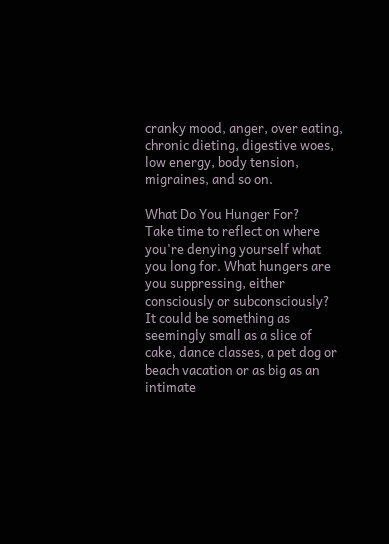cranky mood, anger, over eating, chronic dieting, digestive woes, low energy, body tension, migraines, and so on.

What Do You Hunger For?
Take time to reflect on where you're denying yourself what you long for. What hungers are you suppressing, either consciously or subconsciously? It could be something as seemingly small as a slice of cake, dance classes, a pet dog or beach vacation or as big as an intimate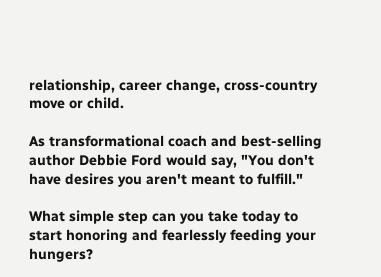relationship, career change, cross-country move or child.

As transformational coach and best-selling author Debbie Ford would say, "You don't have desires you aren't meant to fulfill."

What simple step can you take today to start honoring and fearlessly feeding your hungers?